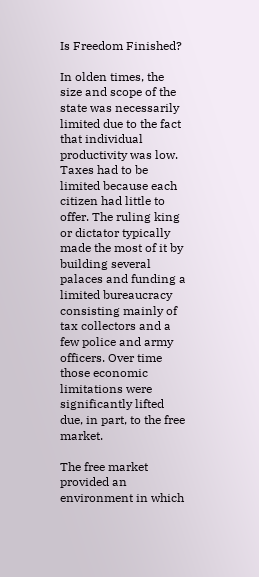Is Freedom Finished?

In olden times, the size and scope of the state was necessarily limited due to the fact that individual productivity was low. Taxes had to be limited because each citizen had little to offer. The ruling king or dictator typically made the most of it by building several palaces and funding a limited bureaucracy consisting mainly of tax collectors and a few police and army officers. Over time those economic limitations were significantly lifted due, in part, to the free market.

The free market provided an environment in which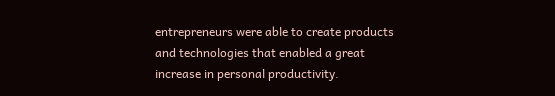entrepreneurs were able to create products and technologies that enabled a great increase in personal productivity.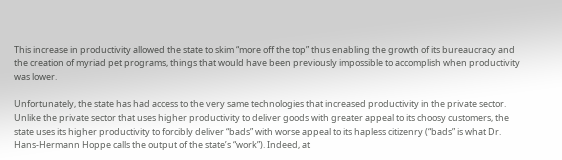This increase in productivity allowed the state to skim “more off the top” thus enabling the growth of its bureaucracy and the creation of myriad pet programs, things that would have been previously impossible to accomplish when productivity was lower.

Unfortunately, the state has had access to the very same technologies that increased productivity in the private sector. Unlike the private sector that uses higher productivity to deliver goods with greater appeal to its choosy customers, the state uses its higher productivity to forcibly deliver “bads” with worse appeal to its hapless citizenry (“bads” is what Dr. Hans-Hermann Hoppe calls the output of the state’s “work”). Indeed, at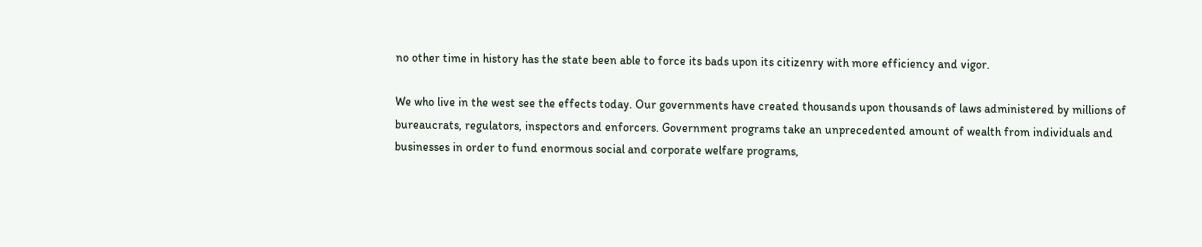no other time in history has the state been able to force its bads upon its citizenry with more efficiency and vigor.

We who live in the west see the effects today. Our governments have created thousands upon thousands of laws administered by millions of bureaucrats, regulators, inspectors and enforcers. Government programs take an unprecedented amount of wealth from individuals and businesses in order to fund enormous social and corporate welfare programs,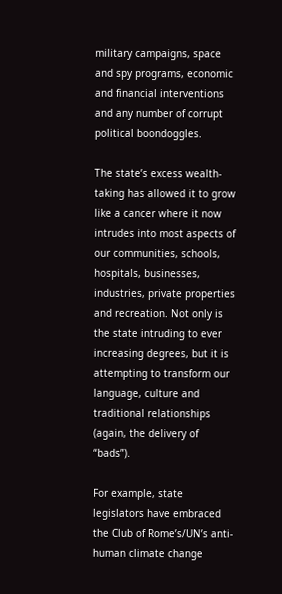military campaigns, space and spy programs, economic and financial interventions and any number of corrupt political boondoggles.

The state’s excess wealth-taking has allowed it to grow like a cancer where it now intrudes into most aspects of our communities, schools, hospitals, businesses, industries, private properties and recreation. Not only is the state intruding to ever increasing degrees, but it is attempting to transform our language, culture and traditional relationships (again, the delivery of “bads”).

For example, state legislators have embraced the Club of Rome’s/UN’s anti-human climate change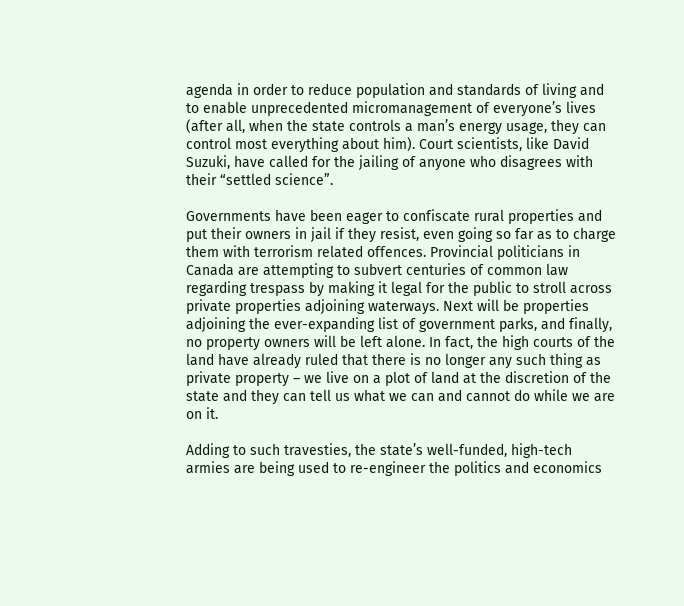agenda in order to reduce population and standards of living and to enable unprecedented micromanagement of everyone’s lives (after all, when the state controls a man’s energy usage, they can control most everything about him). Court scientists, like David Suzuki, have called for the jailing of anyone who disagrees with their “settled science”.

Governments have been eager to confiscate rural properties and put their owners in jail if they resist, even going so far as to charge them with terrorism related offences. Provincial politicians in Canada are attempting to subvert centuries of common law regarding trespass by making it legal for the public to stroll across private properties adjoining waterways. Next will be properties adjoining the ever-expanding list of government parks, and finally, no property owners will be left alone. In fact, the high courts of the land have already ruled that there is no longer any such thing as private property – we live on a plot of land at the discretion of the state and they can tell us what we can and cannot do while we are on it.

Adding to such travesties, the state’s well-funded, high-tech armies are being used to re-engineer the politics and economics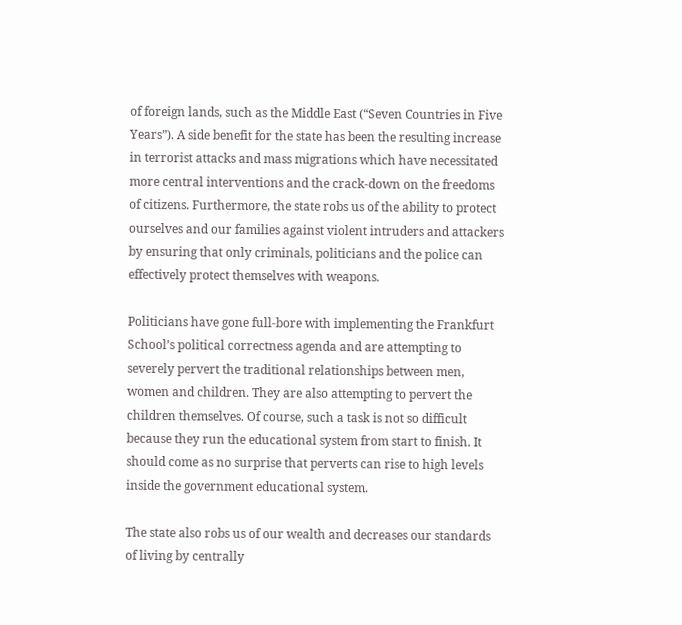of foreign lands, such as the Middle East (“Seven Countries in Five Years”). A side benefit for the state has been the resulting increase in terrorist attacks and mass migrations which have necessitated more central interventions and the crack-down on the freedoms of citizens. Furthermore, the state robs us of the ability to protect ourselves and our families against violent intruders and attackers by ensuring that only criminals, politicians and the police can effectively protect themselves with weapons.

Politicians have gone full-bore with implementing the Frankfurt School’s political correctness agenda and are attempting to severely pervert the traditional relationships between men, women and children. They are also attempting to pervert the children themselves. Of course, such a task is not so difficult because they run the educational system from start to finish. It should come as no surprise that perverts can rise to high levels inside the government educational system.

The state also robs us of our wealth and decreases our standards of living by centrally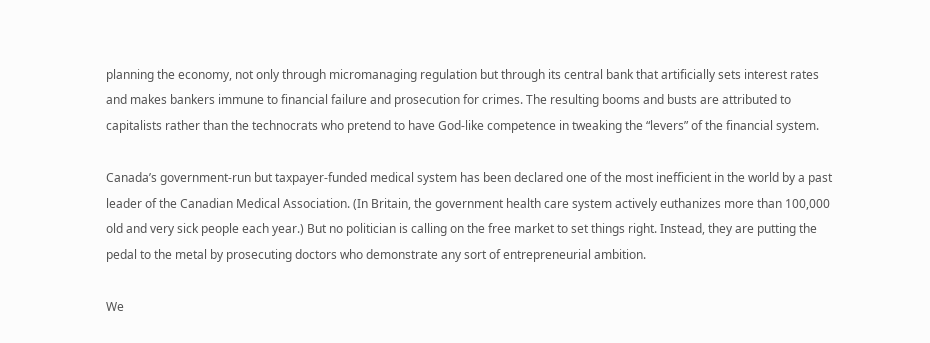planning the economy, not only through micromanaging regulation but through its central bank that artificially sets interest rates and makes bankers immune to financial failure and prosecution for crimes. The resulting booms and busts are attributed to capitalists rather than the technocrats who pretend to have God-like competence in tweaking the “levers” of the financial system.

Canada’s government-run but taxpayer-funded medical system has been declared one of the most inefficient in the world by a past leader of the Canadian Medical Association. (In Britain, the government health care system actively euthanizes more than 100,000 old and very sick people each year.) But no politician is calling on the free market to set things right. Instead, they are putting the pedal to the metal by prosecuting doctors who demonstrate any sort of entrepreneurial ambition.

We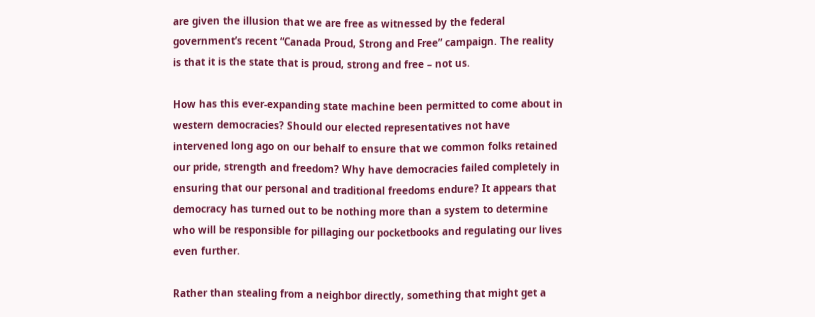are given the illusion that we are free as witnessed by the federal government’s recent “Canada Proud, Strong and Free” campaign. The reality is that it is the state that is proud, strong and free – not us.

How has this ever-expanding state machine been permitted to come about in western democracies? Should our elected representatives not have intervened long ago on our behalf to ensure that we common folks retained our pride, strength and freedom? Why have democracies failed completely in ensuring that our personal and traditional freedoms endure? It appears that democracy has turned out to be nothing more than a system to determine who will be responsible for pillaging our pocketbooks and regulating our lives even further.

Rather than stealing from a neighbor directly, something that might get a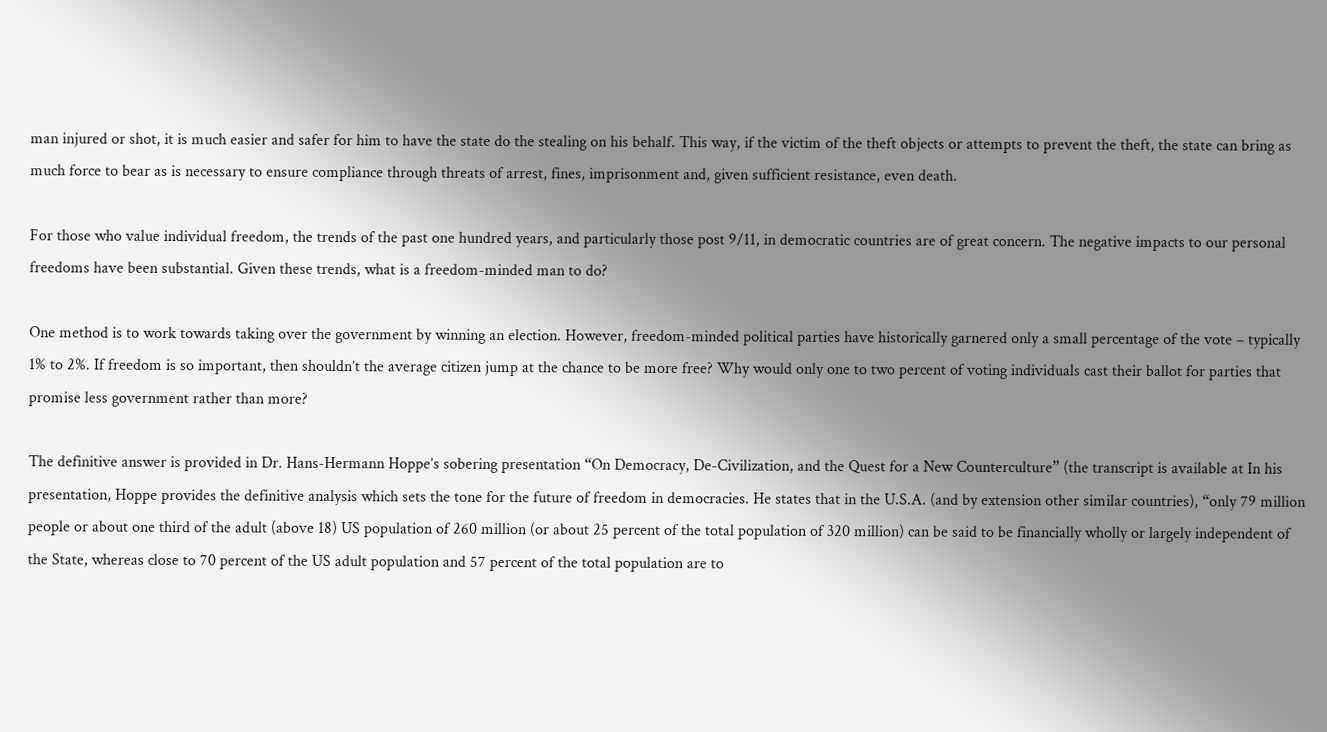man injured or shot, it is much easier and safer for him to have the state do the stealing on his behalf. This way, if the victim of the theft objects or attempts to prevent the theft, the state can bring as much force to bear as is necessary to ensure compliance through threats of arrest, fines, imprisonment and, given sufficient resistance, even death.

For those who value individual freedom, the trends of the past one hundred years, and particularly those post 9/11, in democratic countries are of great concern. The negative impacts to our personal freedoms have been substantial. Given these trends, what is a freedom-minded man to do?

One method is to work towards taking over the government by winning an election. However, freedom-minded political parties have historically garnered only a small percentage of the vote – typically 1% to 2%. If freedom is so important, then shouldn’t the average citizen jump at the chance to be more free? Why would only one to two percent of voting individuals cast their ballot for parties that promise less government rather than more?

The definitive answer is provided in Dr. Hans-Hermann Hoppe’s sobering presentation “On Democracy, De-Civilization, and the Quest for a New Counterculture” (the transcript is available at In his presentation, Hoppe provides the definitive analysis which sets the tone for the future of freedom in democracies. He states that in the U.S.A. (and by extension other similar countries), “only 79 million people or about one third of the adult (above 18) US population of 260 million (or about 25 percent of the total population of 320 million) can be said to be financially wholly or largely independent of the State, whereas close to 70 percent of the US adult population and 57 percent of the total population are to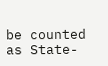be counted as State-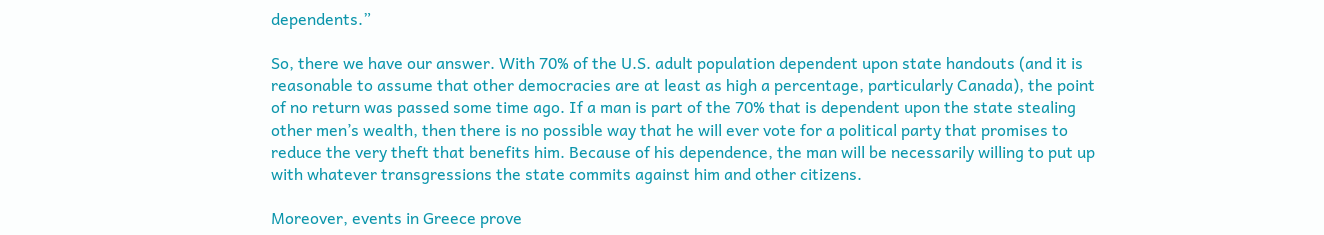dependents.”

So, there we have our answer. With 70% of the U.S. adult population dependent upon state handouts (and it is reasonable to assume that other democracies are at least as high a percentage, particularly Canada), the point of no return was passed some time ago. If a man is part of the 70% that is dependent upon the state stealing other men’s wealth, then there is no possible way that he will ever vote for a political party that promises to reduce the very theft that benefits him. Because of his dependence, the man will be necessarily willing to put up with whatever transgressions the state commits against him and other citizens.

Moreover, events in Greece prove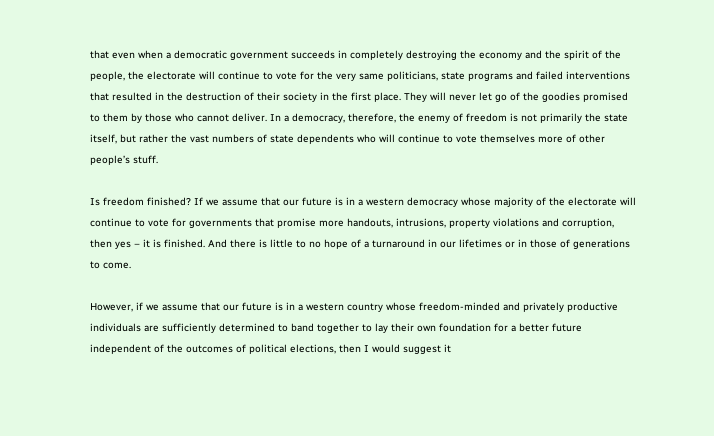that even when a democratic government succeeds in completely destroying the economy and the spirit of the people, the electorate will continue to vote for the very same politicians, state programs and failed interventions that resulted in the destruction of their society in the first place. They will never let go of the goodies promised to them by those who cannot deliver. In a democracy, therefore, the enemy of freedom is not primarily the state itself, but rather the vast numbers of state dependents who will continue to vote themselves more of other people’s stuff.

Is freedom finished? If we assume that our future is in a western democracy whose majority of the electorate will continue to vote for governments that promise more handouts, intrusions, property violations and corruption, then yes – it is finished. And there is little to no hope of a turnaround in our lifetimes or in those of generations to come.

However, if we assume that our future is in a western country whose freedom-minded and privately productive individuals are sufficiently determined to band together to lay their own foundation for a better future independent of the outcomes of political elections, then I would suggest it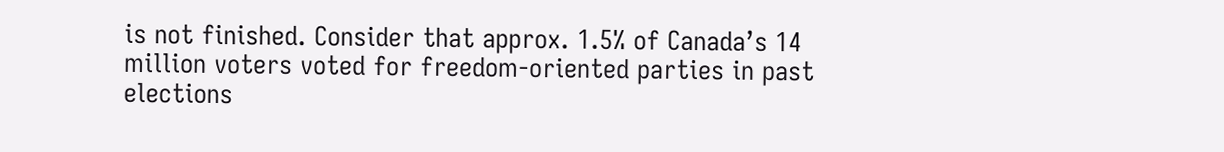is not finished. Consider that approx. 1.5% of Canada’s 14 million voters voted for freedom-oriented parties in past elections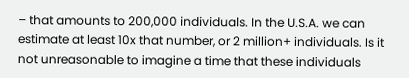– that amounts to 200,000 individuals. In the U.S.A. we can estimate at least 10x that number, or 2 million+ individuals. Is it not unreasonable to imagine a time that these individuals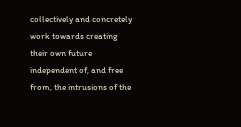collectively and concretely work towards creating their own future independent of, and free from, the intrusions of the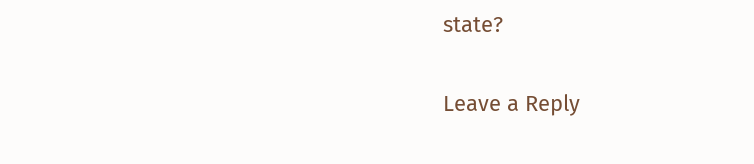state?

Leave a Reply